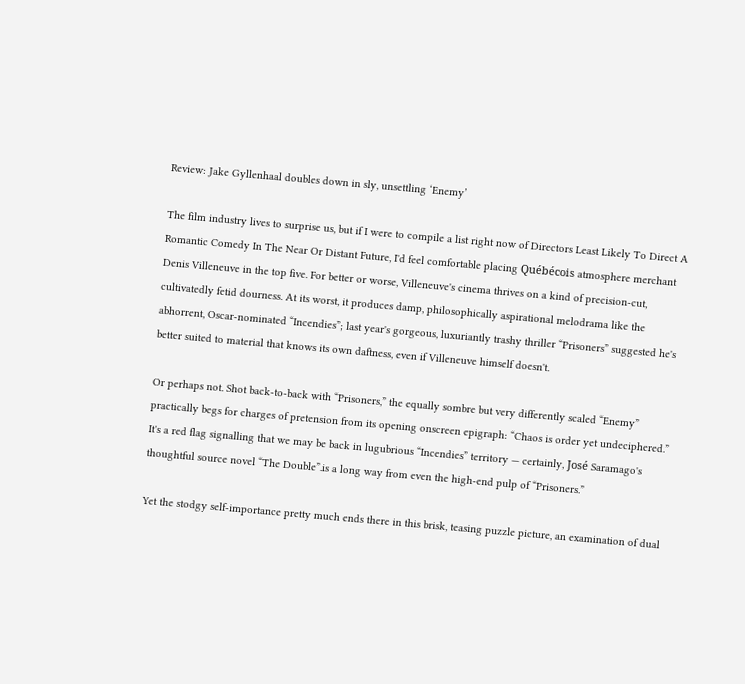Review: Jake Gyllenhaal doubles down in sly, unsettling ‘Enemy’

The film industry lives to surprise us, but if I were to compile a list right now of Directors Least Likely To Direct A Romantic Comedy In The Near Or Distant Future, I'd feel comfortable placing Québécois atmosphere merchant Denis Villeneuve in the top five. For better or worse, Villeneuve's cinema thrives on a kind of precision-cut, cultivatedly fetid dourness. At its worst, it produces damp, philosophically aspirational melodrama like the abhorrent, Oscar-nominated “Incendies”; last year's gorgeous, luxuriantly trashy thriller “Prisoners” suggested he's better suited to material that knows its own daftness, even if Villeneuve himself doesn't.

Or perhaps not. Shot back-to-back with “Prisoners,” the equally sombre but very differently scaled “Enemy” practically begs for charges of pretension from its opening onscreen epigraph: “Chaos is order yet undeciphered.” It's a red flag signalling that we may be back in lugubrious “Incendies” territory — certainly, José Saramago's thoughtful source novel “The Double”.is a long way from even the high-end pulp of “Prisoners.”

Yet the stodgy self-importance pretty much ends there in this brisk, teasing puzzle picture, an examination of dual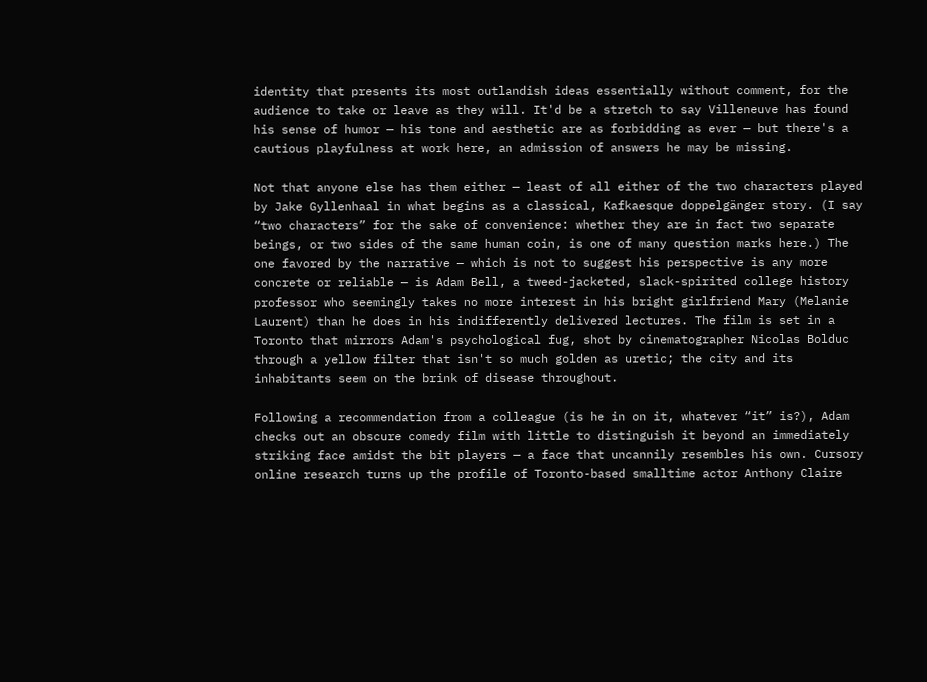identity that presents its most outlandish ideas essentially without comment, for the audience to take or leave as they will. It'd be a stretch to say Villeneuve has found his sense of humor — his tone and aesthetic are as forbidding as ever — but there's a cautious playfulness at work here, an admission of answers he may be missing.

Not that anyone else has them either — least of all either of the two characters played by Jake Gyllenhaal in what begins as a classical, Kafkaesque doppelgänger story. (I say “two characters” for the sake of convenience: whether they are in fact two separate beings, or two sides of the same human coin, is one of many question marks here.) The one favored by the narrative — which is not to suggest his perspective is any more concrete or reliable — is Adam Bell, a tweed-jacketed, slack-spirited college history professor who seemingly takes no more interest in his bright girlfriend Mary (Melanie Laurent) than he does in his indifferently delivered lectures. The film is set in a Toronto that mirrors Adam's psychological fug, shot by cinematographer Nicolas Bolduc through a yellow filter that isn't so much golden as uretic; the city and its inhabitants seem on the brink of disease throughout.

Following a recommendation from a colleague (is he in on it, whatever “it” is?), Adam checks out an obscure comedy film with little to distinguish it beyond an immediately striking face amidst the bit players — a face that uncannily resembles his own. Cursory online research turns up the profile of Toronto-based smalltime actor Anthony Claire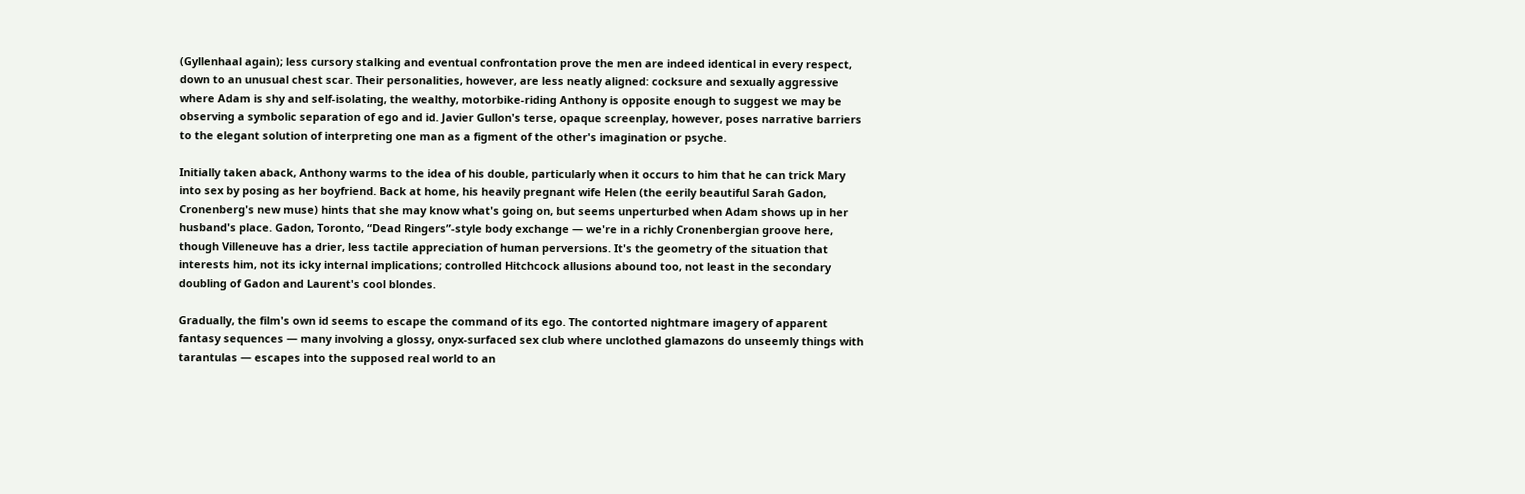(Gyllenhaal again); less cursory stalking and eventual confrontation prove the men are indeed identical in every respect, down to an unusual chest scar. Their personalities, however, are less neatly aligned: cocksure and sexually aggressive where Adam is shy and self-isolating, the wealthy, motorbike-riding Anthony is opposite enough to suggest we may be observing a symbolic separation of ego and id. Javier Gullon's terse, opaque screenplay, however, poses narrative barriers to the elegant solution of interpreting one man as a figment of the other's imagination or psyche.

Initially taken aback, Anthony warms to the idea of his double, particularly when it occurs to him that he can trick Mary into sex by posing as her boyfriend. Back at home, his heavily pregnant wife Helen (the eerily beautiful Sarah Gadon, Cronenberg's new muse) hints that she may know what's going on, but seems unperturbed when Adam shows up in her husband's place. Gadon, Toronto, “Dead Ringers”-style body exchange — we're in a richly Cronenbergian groove here, though Villeneuve has a drier, less tactile appreciation of human perversions. It's the geometry of the situation that interests him, not its icky internal implications; controlled Hitchcock allusions abound too, not least in the secondary doubling of Gadon and Laurent's cool blondes.

Gradually, the film's own id seems to escape the command of its ego. The contorted nightmare imagery of apparent fantasy sequences — many involving a glossy, onyx-surfaced sex club where unclothed glamazons do unseemly things with tarantulas — escapes into the supposed real world to an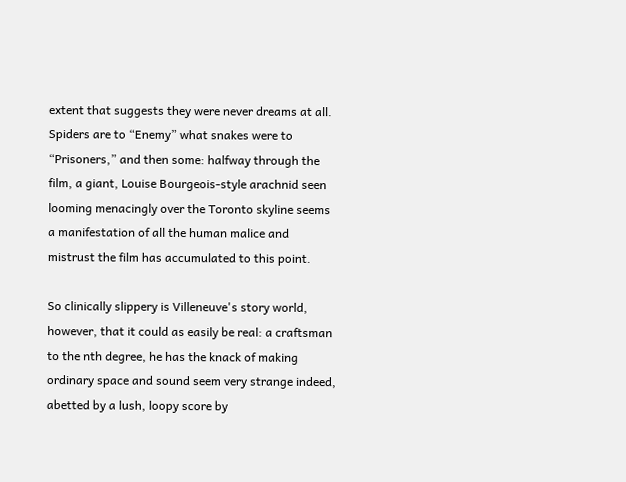extent that suggests they were never dreams at all. Spiders are to “Enemy” what snakes were to “Prisoners,” and then some: halfway through the film, a giant, Louise Bourgeois-style arachnid seen looming menacingly over the Toronto skyline seems a manifestation of all the human malice and mistrust the film has accumulated to this point.

So clinically slippery is Villeneuve's story world, however, that it could as easily be real: a craftsman to the nth degree, he has the knack of making ordinary space and sound seem very strange indeed, abetted by a lush, loopy score by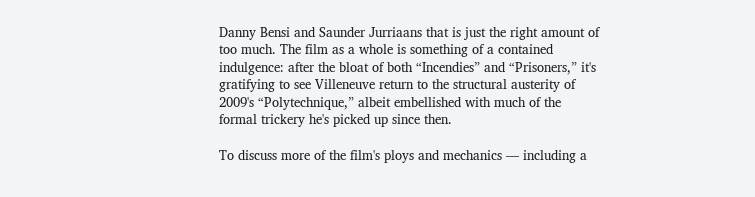Danny Bensi and Saunder Jurriaans that is just the right amount of too much. The film as a whole is something of a contained indulgence: after the bloat of both “Incendies” and “Prisoners,” it's gratifying to see Villeneuve return to the structural austerity of 2009's “Polytechnique,” albeit embellished with much of the formal trickery he's picked up since then.

To discuss more of the film's ploys and mechanics — including a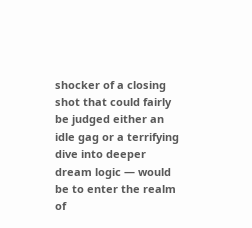shocker of a closing shot that could fairly be judged either an idle gag or a terrifying dive into deeper dream logic — would be to enter the realm of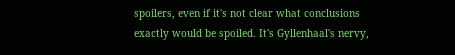spoilers, even if it's not clear what conclusions exactly would be spoiled. It's Gyllenhaal's nervy,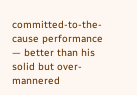committed-to-the-cause performance — better than his solid but over-mannered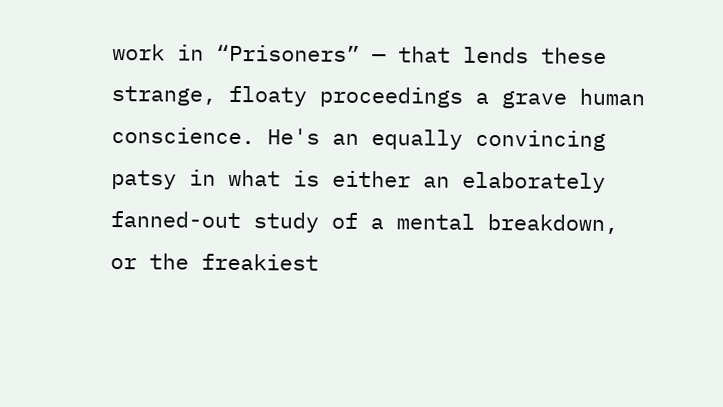work in “Prisoners” — that lends these strange, floaty proceedings a grave human conscience. He's an equally convincing patsy in what is either an elaborately fanned-out study of a mental breakdown, or the freakiest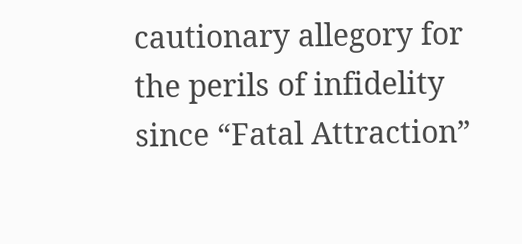cautionary allegory for the perils of infidelity since “Fatal Attraction”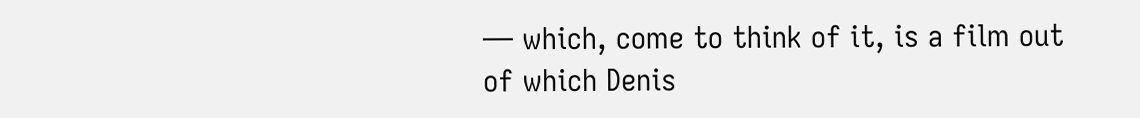— which, come to think of it, is a film out of which Denis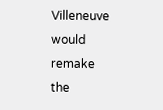Villeneuve would remake the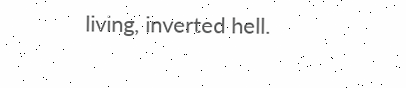living, inverted hell.